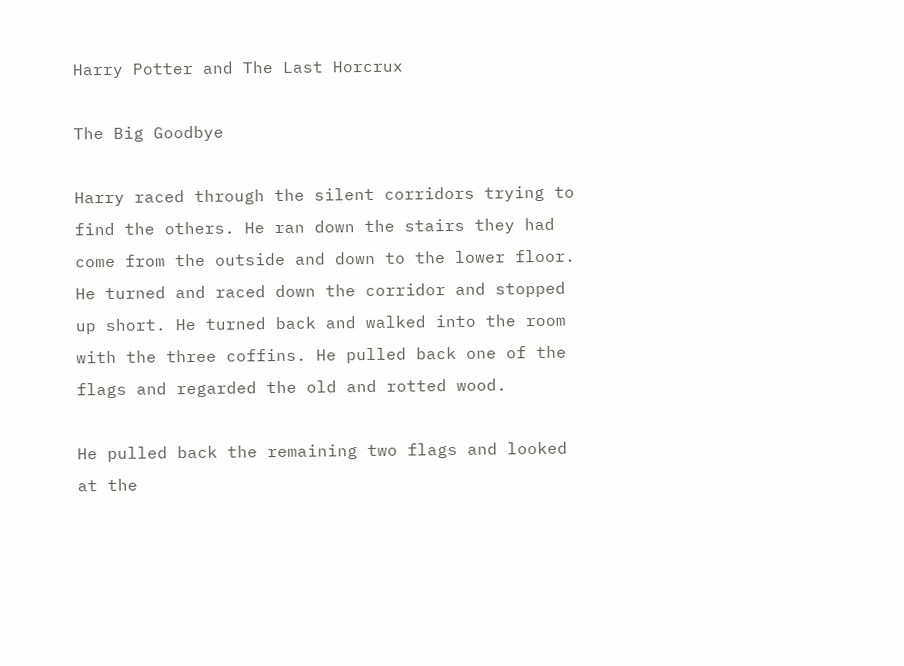Harry Potter and The Last Horcrux

The Big Goodbye

Harry raced through the silent corridors trying to find the others. He ran down the stairs they had come from the outside and down to the lower floor. He turned and raced down the corridor and stopped up short. He turned back and walked into the room with the three coffins. He pulled back one of the flags and regarded the old and rotted wood.

He pulled back the remaining two flags and looked at the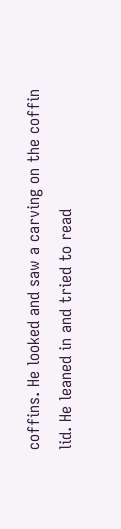coffins. He looked and saw a carving on the coffin lid. He leaned in and tried to read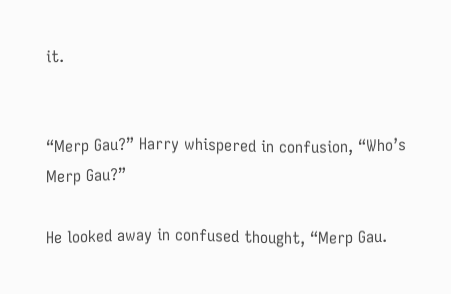it.


“Merp Gau?” Harry whispered in confusion, “Who’s Merp Gau?”

He looked away in confused thought, “Merp Gau.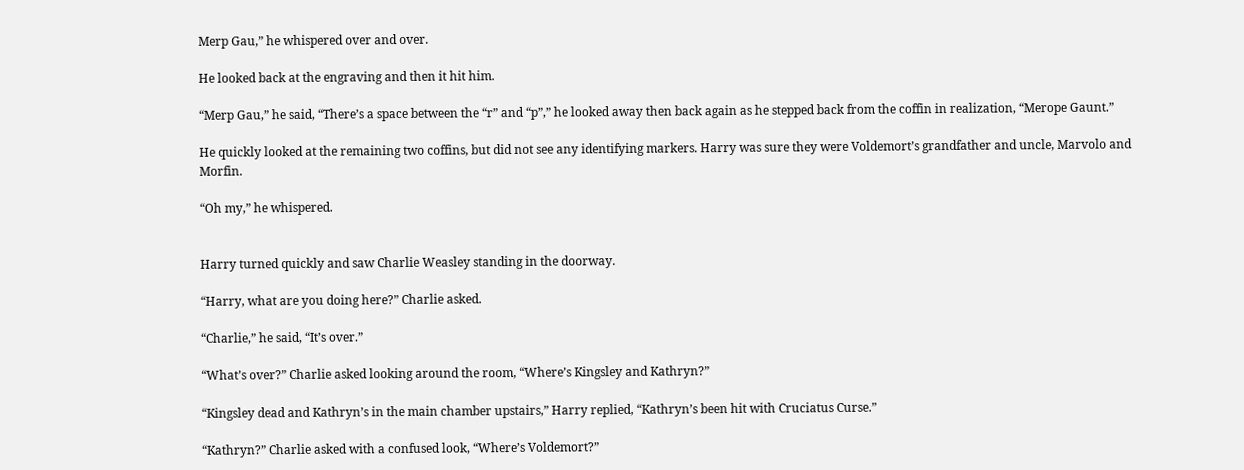Merp Gau,” he whispered over and over.

He looked back at the engraving and then it hit him.

“Merp Gau,” he said, “There’s a space between the “r” and “p”,” he looked away then back again as he stepped back from the coffin in realization, “Merope Gaunt.”

He quickly looked at the remaining two coffins, but did not see any identifying markers. Harry was sure they were Voldemort’s grandfather and uncle, Marvolo and Morfin.

“Oh my,” he whispered.


Harry turned quickly and saw Charlie Weasley standing in the doorway.

“Harry, what are you doing here?” Charlie asked.

“Charlie,” he said, “It’s over.”

“What’s over?” Charlie asked looking around the room, “Where’s Kingsley and Kathryn?”

“Kingsley dead and Kathryn’s in the main chamber upstairs,” Harry replied, “Kathryn’s been hit with Cruciatus Curse.”

“Kathryn?” Charlie asked with a confused look, “Where’s Voldemort?”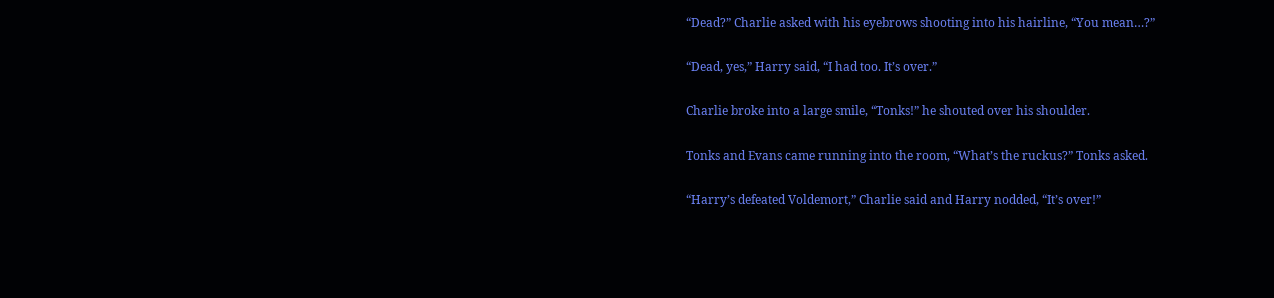“Dead?” Charlie asked with his eyebrows shooting into his hairline, “You mean…?”

“Dead, yes,” Harry said, “I had too. It’s over.”

Charlie broke into a large smile, “Tonks!” he shouted over his shoulder.

Tonks and Evans came running into the room, “What’s the ruckus?” Tonks asked.

“Harry’s defeated Voldemort,” Charlie said and Harry nodded, “It’s over!”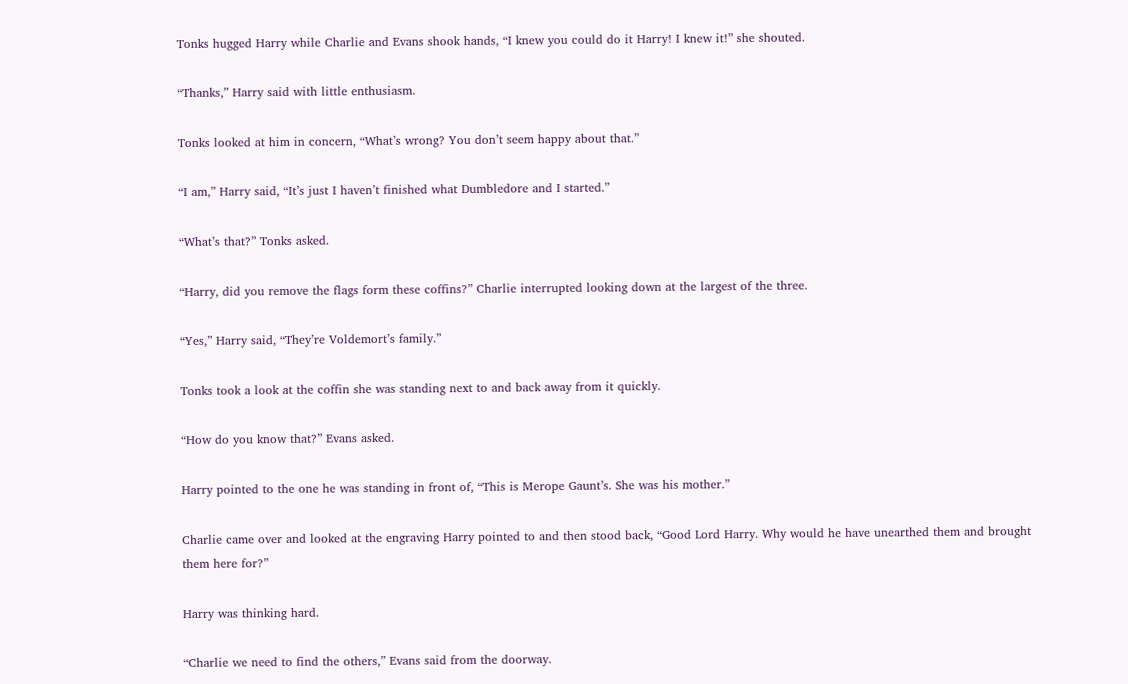Tonks hugged Harry while Charlie and Evans shook hands, “I knew you could do it Harry! I knew it!” she shouted.

“Thanks,” Harry said with little enthusiasm.

Tonks looked at him in concern, “What’s wrong? You don’t seem happy about that.”

“I am,” Harry said, “It’s just I haven’t finished what Dumbledore and I started.”

“What’s that?” Tonks asked.

“Harry, did you remove the flags form these coffins?” Charlie interrupted looking down at the largest of the three.

“Yes,” Harry said, “They’re Voldemort’s family.”

Tonks took a look at the coffin she was standing next to and back away from it quickly.

“How do you know that?” Evans asked.

Harry pointed to the one he was standing in front of, “This is Merope Gaunt’s. She was his mother.”

Charlie came over and looked at the engraving Harry pointed to and then stood back, “Good Lord Harry. Why would he have unearthed them and brought them here for?”

Harry was thinking hard.

“Charlie we need to find the others,” Evans said from the doorway.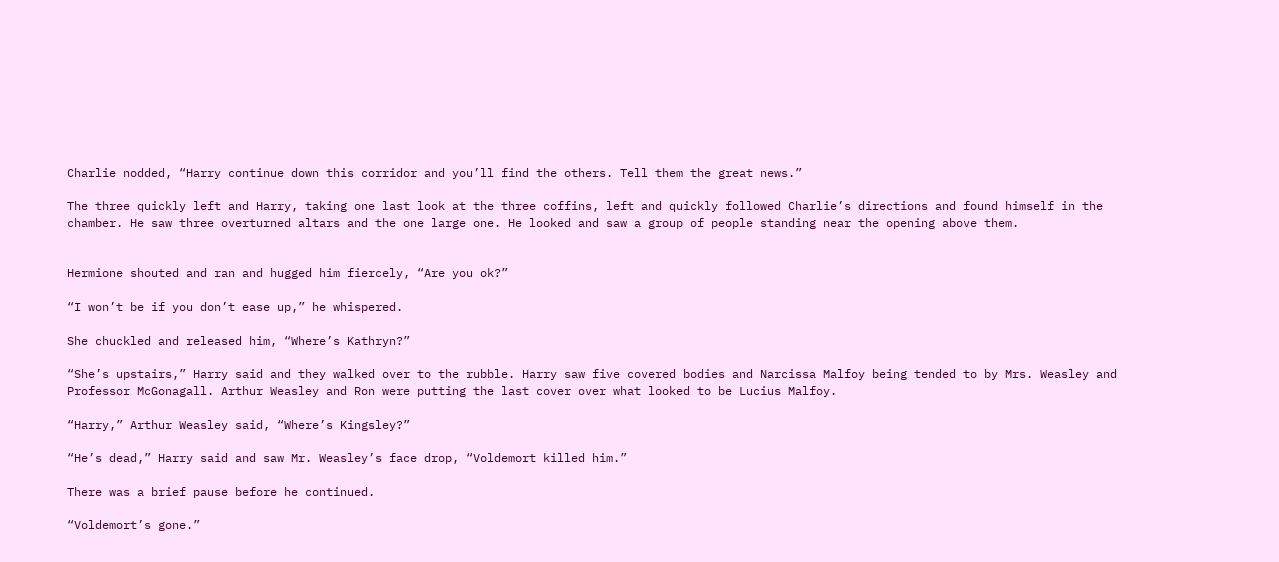Charlie nodded, “Harry continue down this corridor and you’ll find the others. Tell them the great news.”

The three quickly left and Harry, taking one last look at the three coffins, left and quickly followed Charlie’s directions and found himself in the chamber. He saw three overturned altars and the one large one. He looked and saw a group of people standing near the opening above them.


Hermione shouted and ran and hugged him fiercely, “Are you ok?”

“I won’t be if you don’t ease up,” he whispered.

She chuckled and released him, “Where’s Kathryn?”

“She’s upstairs,” Harry said and they walked over to the rubble. Harry saw five covered bodies and Narcissa Malfoy being tended to by Mrs. Weasley and Professor McGonagall. Arthur Weasley and Ron were putting the last cover over what looked to be Lucius Malfoy.

“Harry,” Arthur Weasley said, “Where’s Kingsley?”

“He’s dead,” Harry said and saw Mr. Weasley’s face drop, “Voldemort killed him.”

There was a brief pause before he continued.

“Voldemort’s gone.”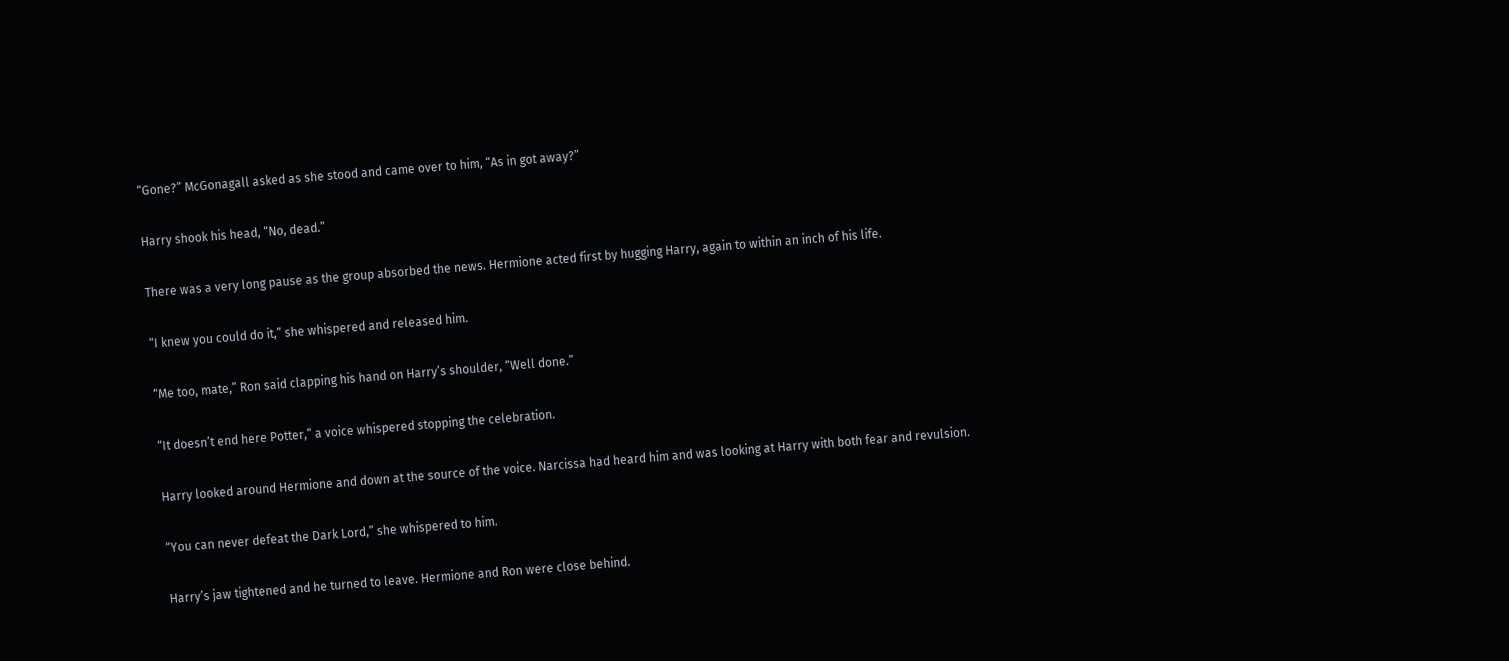“Gone?” McGonagall asked as she stood and came over to him, “As in got away?”

Harry shook his head, “No, dead.”

There was a very long pause as the group absorbed the news. Hermione acted first by hugging Harry, again to within an inch of his life.

“I knew you could do it,” she whispered and released him.

“Me too, mate,” Ron said clapping his hand on Harry’s shoulder, “Well done.”

“It doesn’t end here Potter,” a voice whispered stopping the celebration.

Harry looked around Hermione and down at the source of the voice. Narcissa had heard him and was looking at Harry with both fear and revulsion.

“You can never defeat the Dark Lord,” she whispered to him.

Harry’s jaw tightened and he turned to leave. Hermione and Ron were close behind.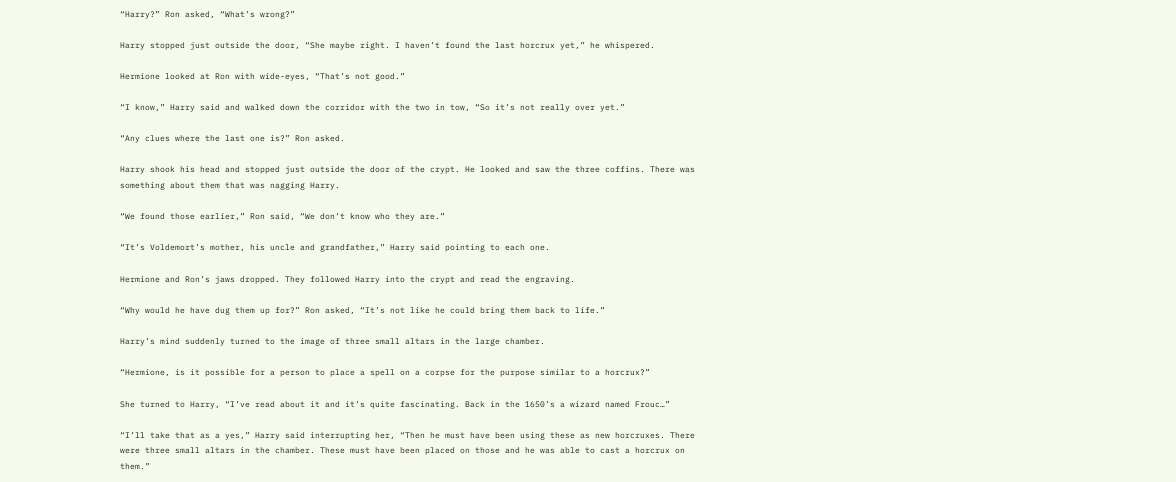“Harry?” Ron asked, “What’s wrong?”

Harry stopped just outside the door, “She maybe right. I haven’t found the last horcrux yet,” he whispered.

Hermione looked at Ron with wide-eyes, “That’s not good.”

“I know,” Harry said and walked down the corridor with the two in tow, “So it’s not really over yet.”

“Any clues where the last one is?” Ron asked.

Harry shook his head and stopped just outside the door of the crypt. He looked and saw the three coffins. There was something about them that was nagging Harry.

“We found those earlier,” Ron said, “We don’t know who they are.”

“It’s Voldemort’s mother, his uncle and grandfather,” Harry said pointing to each one.

Hermione and Ron’s jaws dropped. They followed Harry into the crypt and read the engraving.

“Why would he have dug them up for?” Ron asked, “It’s not like he could bring them back to life.”

Harry’s mind suddenly turned to the image of three small altars in the large chamber.

“Hermione, is it possible for a person to place a spell on a corpse for the purpose similar to a horcrux?”

She turned to Harry, “I’ve read about it and it’s quite fascinating. Back in the 1650’s a wizard named Frouc…”

“I’ll take that as a yes,” Harry said interrupting her, “Then he must have been using these as new horcruxes. There were three small altars in the chamber. These must have been placed on those and he was able to cast a horcrux on them.”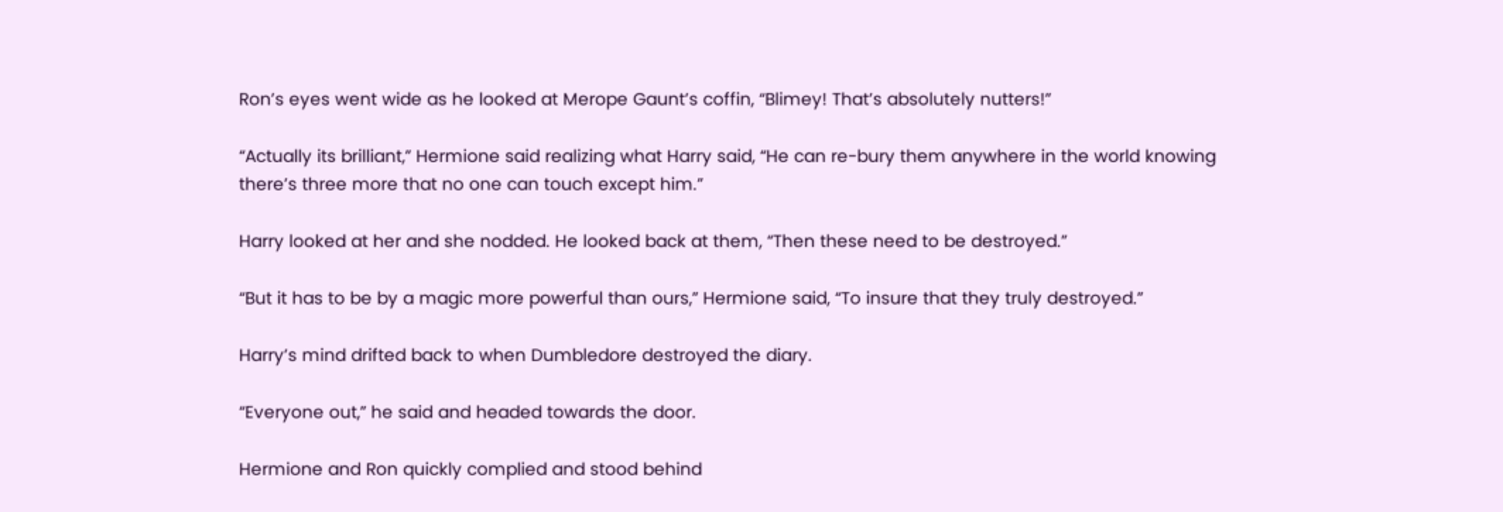Ron’s eyes went wide as he looked at Merope Gaunt’s coffin, “Blimey! That’s absolutely nutters!”

“Actually its brilliant,” Hermione said realizing what Harry said, “He can re-bury them anywhere in the world knowing there’s three more that no one can touch except him.”

Harry looked at her and she nodded. He looked back at them, “Then these need to be destroyed.”

“But it has to be by a magic more powerful than ours,” Hermione said, “To insure that they truly destroyed.”

Harry’s mind drifted back to when Dumbledore destroyed the diary.

“Everyone out,” he said and headed towards the door.

Hermione and Ron quickly complied and stood behind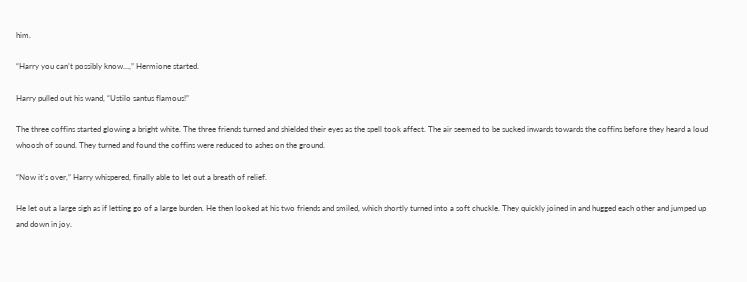him.

“Harry you can’t possibly know…,” Hermione started.

Harry pulled out his wand, “Ustilo santus flamous!”

The three coffins started glowing a bright white. The three friends turned and shielded their eyes as the spell took affect. The air seemed to be sucked inwards towards the coffins before they heard a loud whoosh of sound. They turned and found the coffins were reduced to ashes on the ground.

“Now it’s over,” Harry whispered, finally able to let out a breath of relief.

He let out a large sigh as if letting go of a large burden. He then looked at his two friends and smiled, which shortly turned into a soft chuckle. They quickly joined in and hugged each other and jumped up and down in joy.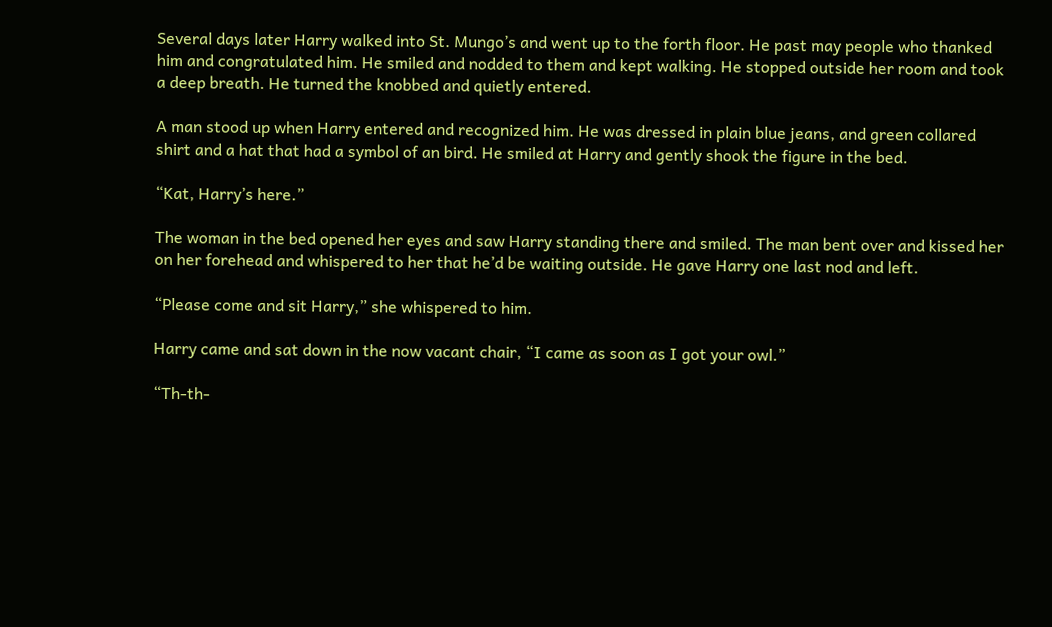Several days later Harry walked into St. Mungo’s and went up to the forth floor. He past may people who thanked him and congratulated him. He smiled and nodded to them and kept walking. He stopped outside her room and took a deep breath. He turned the knobbed and quietly entered.

A man stood up when Harry entered and recognized him. He was dressed in plain blue jeans, and green collared shirt and a hat that had a symbol of an bird. He smiled at Harry and gently shook the figure in the bed.

“Kat, Harry’s here.”

The woman in the bed opened her eyes and saw Harry standing there and smiled. The man bent over and kissed her on her forehead and whispered to her that he’d be waiting outside. He gave Harry one last nod and left.

“Please come and sit Harry,” she whispered to him.

Harry came and sat down in the now vacant chair, “I came as soon as I got your owl.”

“Th-th-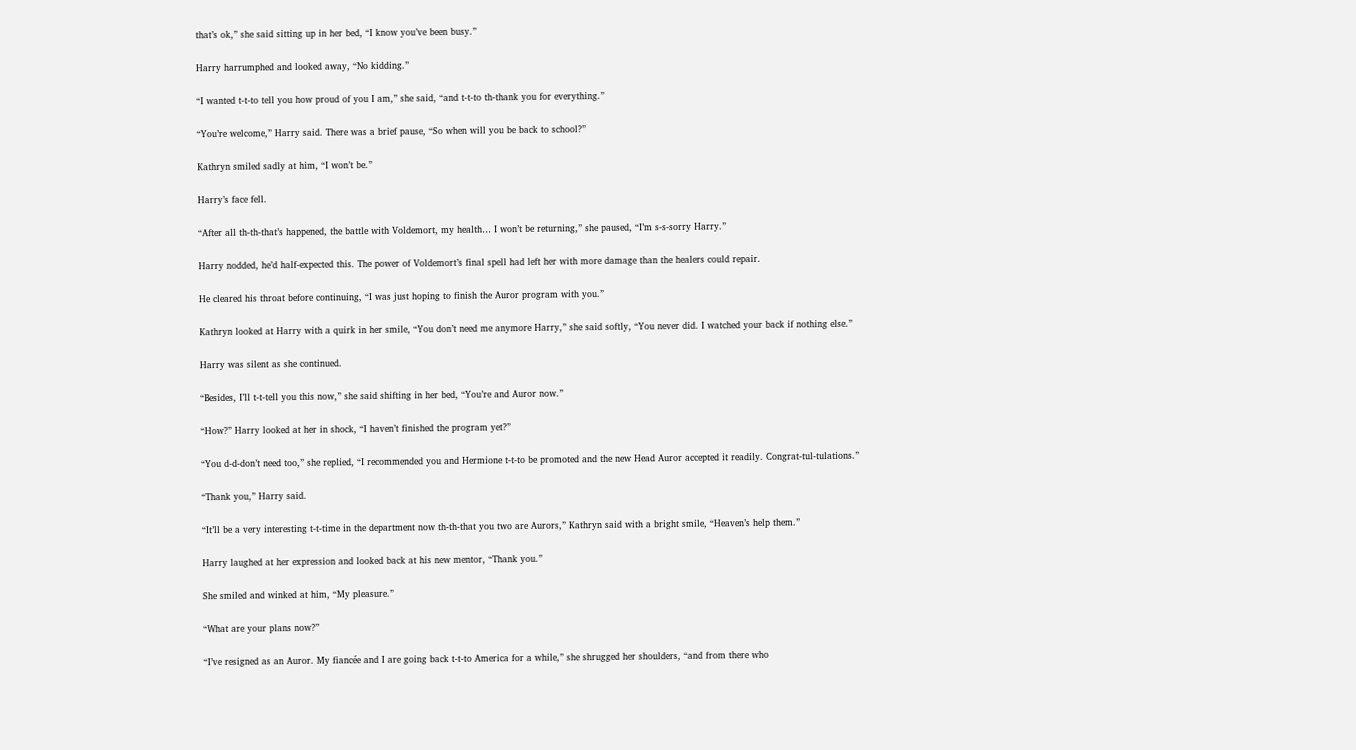that’s ok,” she said sitting up in her bed, “I know you’ve been busy.”

Harry harrumphed and looked away, “No kidding.”

“I wanted t-t-to tell you how proud of you I am,” she said, “and t-t-to th-thank you for everything.”

“You’re welcome,” Harry said. There was a brief pause, “So when will you be back to school?”

Kathryn smiled sadly at him, “I won’t be.”

Harry’s face fell.

“After all th-th-that’s happened, the battle with Voldemort, my health… I won’t be returning,” she paused, “I’m s-s-sorry Harry.”

Harry nodded, he’d half-expected this. The power of Voldemort’s final spell had left her with more damage than the healers could repair.

He cleared his throat before continuing, “I was just hoping to finish the Auror program with you.”

Kathryn looked at Harry with a quirk in her smile, “You don’t need me anymore Harry,” she said softly, “You never did. I watched your back if nothing else.”

Harry was silent as she continued.

“Besides, I’ll t-t-tell you this now,” she said shifting in her bed, “You’re and Auror now.”

“How?” Harry looked at her in shock, “I haven’t finished the program yet?”

“You d-d-don’t need too,” she replied, “I recommended you and Hermione t-t-to be promoted and the new Head Auror accepted it readily. Congrat-tul-tulations.”

“Thank you,” Harry said.

“It’ll be a very interesting t-t-time in the department now th-th-that you two are Aurors,” Kathryn said with a bright smile, “Heaven’s help them.”

Harry laughed at her expression and looked back at his new mentor, “Thank you.”

She smiled and winked at him, “My pleasure.”

“What are your plans now?”

“I’ve resigned as an Auror. My fiancée and I are going back t-t-to America for a while,” she shrugged her shoulders, “and from there who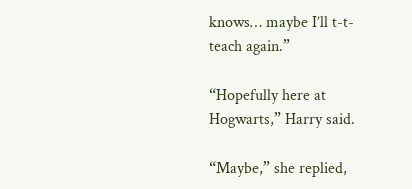knows… maybe I’ll t-t-teach again.”

“Hopefully here at Hogwarts,” Harry said.

“Maybe,” she replied,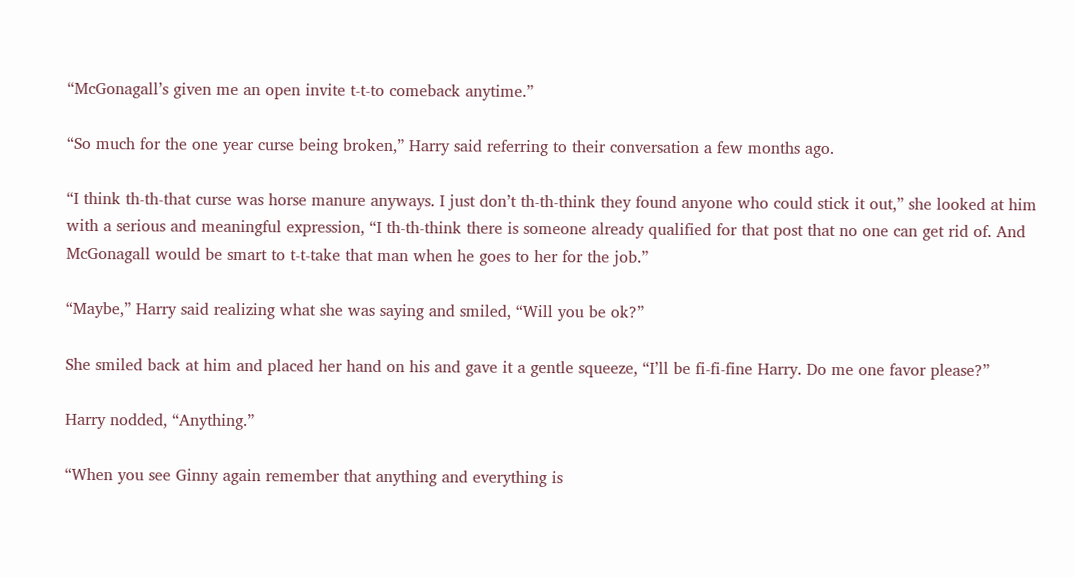“McGonagall’s given me an open invite t-t-to comeback anytime.”

“So much for the one year curse being broken,” Harry said referring to their conversation a few months ago.

“I think th-th-that curse was horse manure anyways. I just don’t th-th-think they found anyone who could stick it out,” she looked at him with a serious and meaningful expression, “I th-th-think there is someone already qualified for that post that no one can get rid of. And McGonagall would be smart to t-t-take that man when he goes to her for the job.”

“Maybe,” Harry said realizing what she was saying and smiled, “Will you be ok?”

She smiled back at him and placed her hand on his and gave it a gentle squeeze, “I’ll be fi-fi-fine Harry. Do me one favor please?”

Harry nodded, “Anything.”

“When you see Ginny again remember that anything and everything is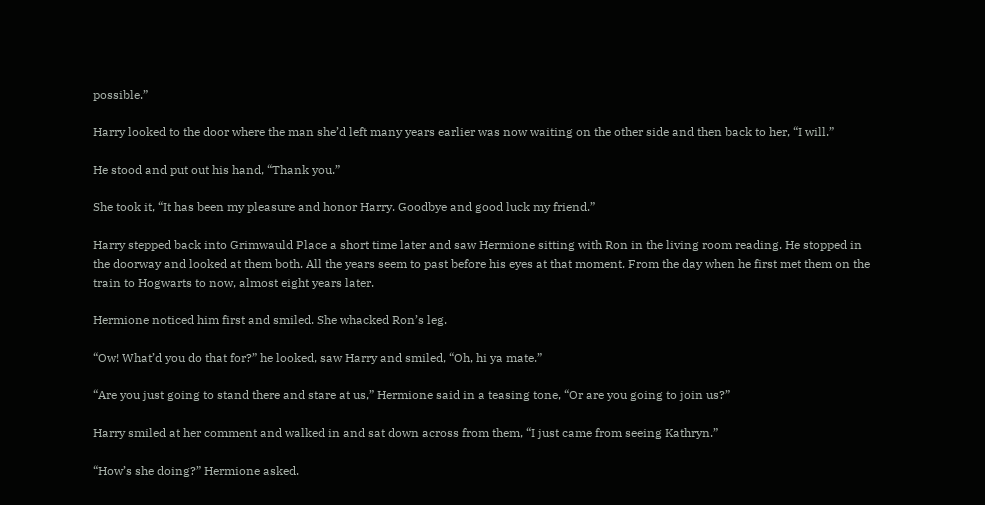possible.”

Harry looked to the door where the man she’d left many years earlier was now waiting on the other side and then back to her, “I will.”

He stood and put out his hand, “Thank you.”

She took it, “It has been my pleasure and honor Harry. Goodbye and good luck my friend.”

Harry stepped back into Grimwauld Place a short time later and saw Hermione sitting with Ron in the living room reading. He stopped in the doorway and looked at them both. All the years seem to past before his eyes at that moment. From the day when he first met them on the train to Hogwarts to now, almost eight years later.

Hermione noticed him first and smiled. She whacked Ron’s leg.

“Ow! What’d you do that for?” he looked, saw Harry and smiled, “Oh, hi ya mate.”

“Are you just going to stand there and stare at us,” Hermione said in a teasing tone, “Or are you going to join us?”

Harry smiled at her comment and walked in and sat down across from them, “I just came from seeing Kathryn.”

“How’s she doing?” Hermione asked.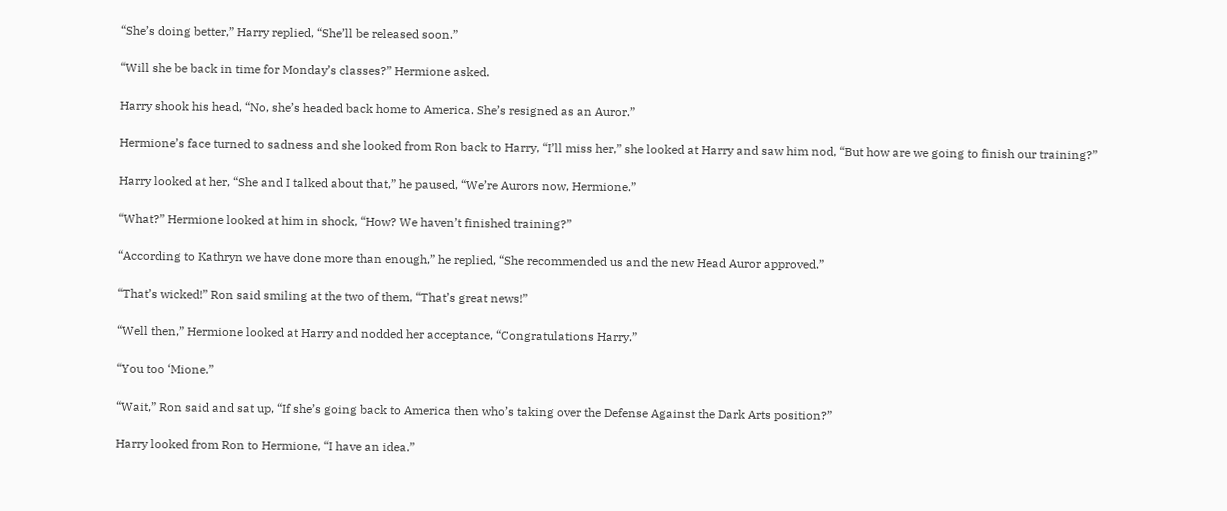“She’s doing better,” Harry replied, “She’ll be released soon.”

“Will she be back in time for Monday’s classes?” Hermione asked.

Harry shook his head, “No, she’s headed back home to America. She’s resigned as an Auror.”

Hermione’s face turned to sadness and she looked from Ron back to Harry, “I’ll miss her,” she looked at Harry and saw him nod, “But how are we going to finish our training?”

Harry looked at her, “She and I talked about that,” he paused, “We’re Aurors now, Hermione.”

“What?” Hermione looked at him in shock, “How? We haven’t finished training?”

“According to Kathryn we have done more than enough,” he replied, “She recommended us and the new Head Auror approved.”

“That’s wicked!” Ron said smiling at the two of them, “That’s great news!”

“Well then,” Hermione looked at Harry and nodded her acceptance, “Congratulations Harry.”

“You too ‘Mione.”

“Wait,” Ron said and sat up, “If she’s going back to America then who’s taking over the Defense Against the Dark Arts position?”

Harry looked from Ron to Hermione, “I have an idea.”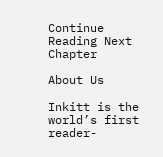Continue Reading Next Chapter

About Us

Inkitt is the world’s first reader-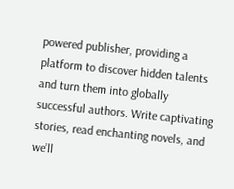powered publisher, providing a platform to discover hidden talents and turn them into globally successful authors. Write captivating stories, read enchanting novels, and we’ll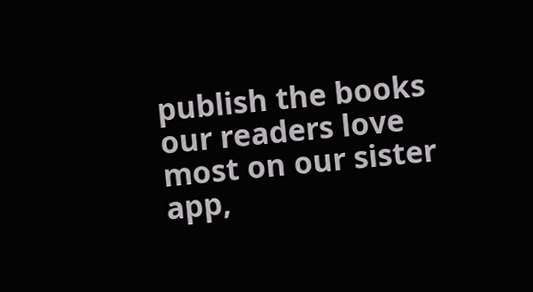publish the books our readers love most on our sister app,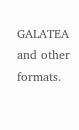GALATEA and other formats.